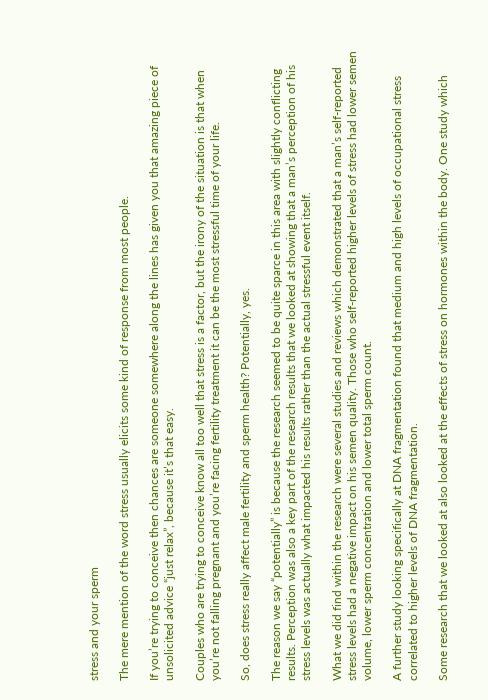stress and your sperm

The mere mention of the word stress usually elicits some kind of response from most people.

If you’re trying to conceive then chances are someone somewhere along the lines has given you that amazing piece of unsolicited advice “just relax”, because it’s that easy.

Couples who are trying to conceive know all too well that stress is a factor, but the irony of the situation is that when you’re not falling pregnant and you’re facing fertility treatment it can be the most stressful time of your life.

So, does stress really affect male fertility and sperm health? Potentially, yes.

The reason we say “potentially” is because the research seemed to be quite sparce in this area with slightly conflicting results. Perception was also a key part of the research results that we looked at showing that a man’s perception of his stress levels was actually what impacted his results rather than the actual stressful event itself.

What we did find within the research were several studies and reviews which demonstrated that a man’s self-reported stress levels had a negative impact on his semen quality. Those who self-reported higher levels of stress had lower semen volume, lower sperm concentration and lower total sperm count.

A further study looking specifically at DNA fragmentation found that medium and high levels of occupational stress correlated to higher levels of DNA fragmentation.

Some research that we looked at also looked at the effects of stress on hormones within the body. One study which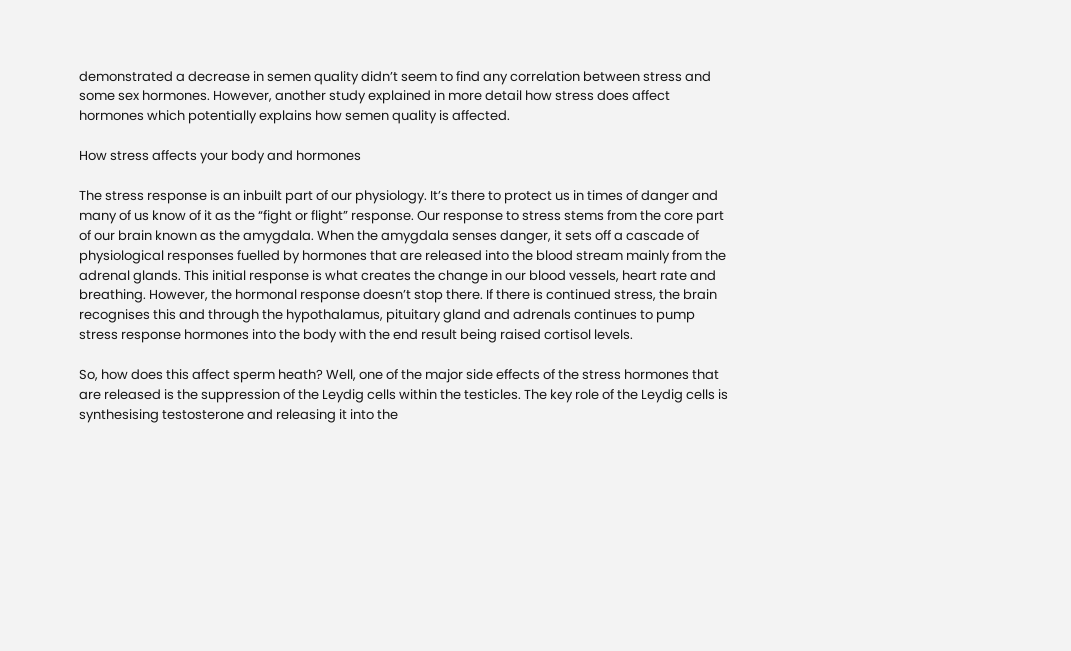demonstrated a decrease in semen quality didn’t seem to find any correlation between stress and some sex hormones. However, another study explained in more detail how stress does affect hormones which potentially explains how semen quality is affected.

How stress affects your body and hormones

The stress response is an inbuilt part of our physiology. It’s there to protect us in times of danger and many of us know of it as the “fight or flight” response. Our response to stress stems from the core part of our brain known as the amygdala. When the amygdala senses danger, it sets off a cascade of physiological responses fuelled by hormones that are released into the blood stream mainly from the adrenal glands. This initial response is what creates the change in our blood vessels, heart rate and breathing. However, the hormonal response doesn’t stop there. If there is continued stress, the brain recognises this and through the hypothalamus, pituitary gland and adrenals continues to pump stress response hormones into the body with the end result being raised cortisol levels.

So, how does this affect sperm heath? Well, one of the major side effects of the stress hormones that are released is the suppression of the Leydig cells within the testicles. The key role of the Leydig cells is synthesising testosterone and releasing it into the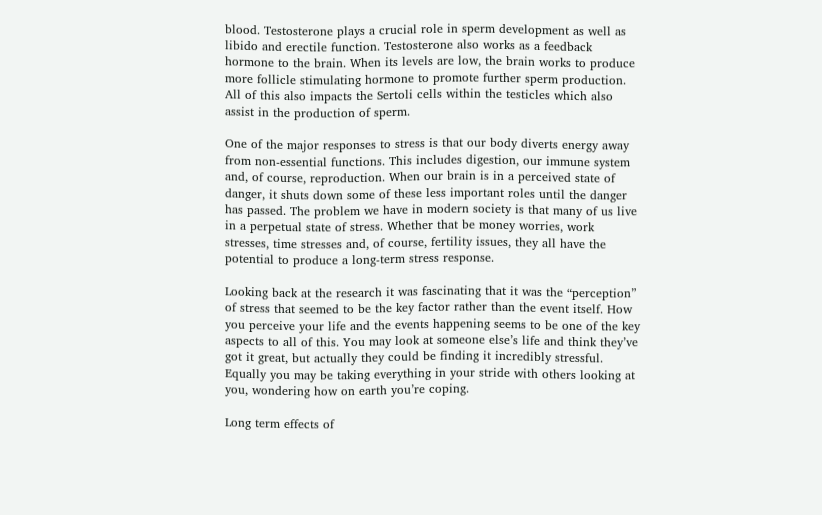blood. Testosterone plays a crucial role in sperm development as well as libido and erectile function. Testosterone also works as a feedback hormone to the brain. When its levels are low, the brain works to produce more follicle stimulating hormone to promote further sperm production. All of this also impacts the Sertoli cells within the testicles which also assist in the production of sperm.

One of the major responses to stress is that our body diverts energy away from non-essential functions. This includes digestion, our immune system and, of course, reproduction. When our brain is in a perceived state of danger, it shuts down some of these less important roles until the danger has passed. The problem we have in modern society is that many of us live in a perpetual state of stress. Whether that be money worries, work stresses, time stresses and, of course, fertility issues, they all have the potential to produce a long-term stress response.

Looking back at the research it was fascinating that it was the “perception” of stress that seemed to be the key factor rather than the event itself. How you perceive your life and the events happening seems to be one of the key aspects to all of this. You may look at someone else’s life and think they’ve got it great, but actually they could be finding it incredibly stressful. Equally you may be taking everything in your stride with others looking at you, wondering how on earth you’re coping.

Long term effects of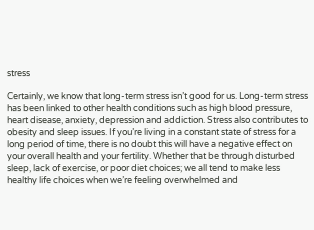stress

Certainly, we know that long-term stress isn’t good for us. Long-term stress has been linked to other health conditions such as high blood pressure, heart disease, anxiety, depression and addiction. Stress also contributes to obesity and sleep issues. If you’re living in a constant state of stress for a long period of time, there is no doubt this will have a negative effect on your overall health and your fertility. Whether that be through disturbed sleep, lack of exercise, or poor diet choices; we all tend to make less healthy life choices when we’re feeling overwhelmed and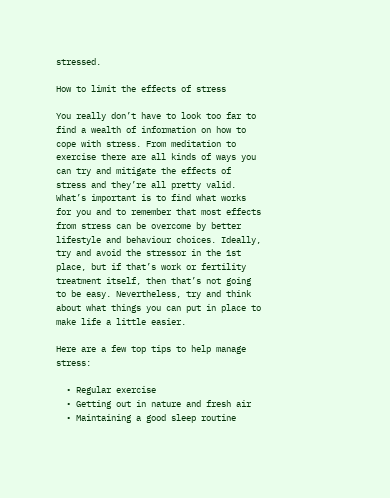stressed.

How to limit the effects of stress

You really don’t have to look too far to find a wealth of information on how to cope with stress. From meditation to exercise there are all kinds of ways you can try and mitigate the effects of stress and they’re all pretty valid. What’s important is to find what works for you and to remember that most effects from stress can be overcome by better lifestyle and behaviour choices. Ideally, try and avoid the stressor in the 1st place, but if that’s work or fertility treatment itself, then that’s not going to be easy. Nevertheless, try and think about what things you can put in place to make life a little easier.

Here are a few top tips to help manage stress:

  • Regular exercise
  • Getting out in nature and fresh air
  • Maintaining a good sleep routine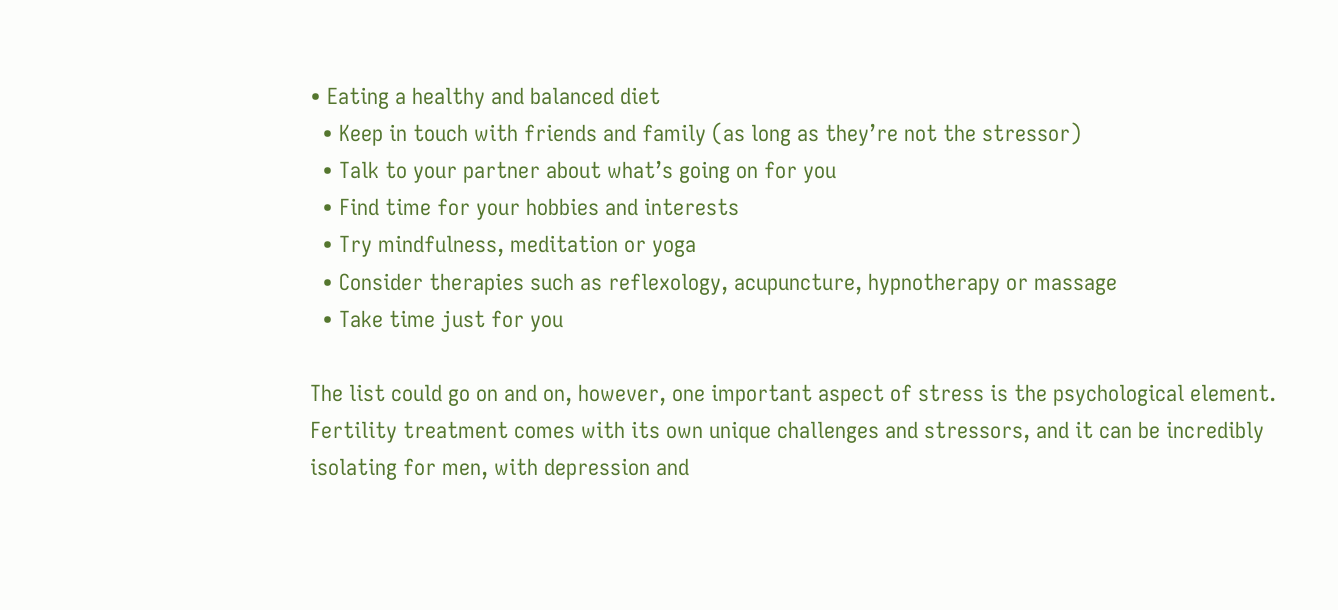• Eating a healthy and balanced diet
  • Keep in touch with friends and family (as long as they’re not the stressor)
  • Talk to your partner about what’s going on for you
  • Find time for your hobbies and interests
  • Try mindfulness, meditation or yoga
  • Consider therapies such as reflexology, acupuncture, hypnotherapy or massage
  • Take time just for you

The list could go on and on, however, one important aspect of stress is the psychological element. Fertility treatment comes with its own unique challenges and stressors, and it can be incredibly isolating for men, with depression and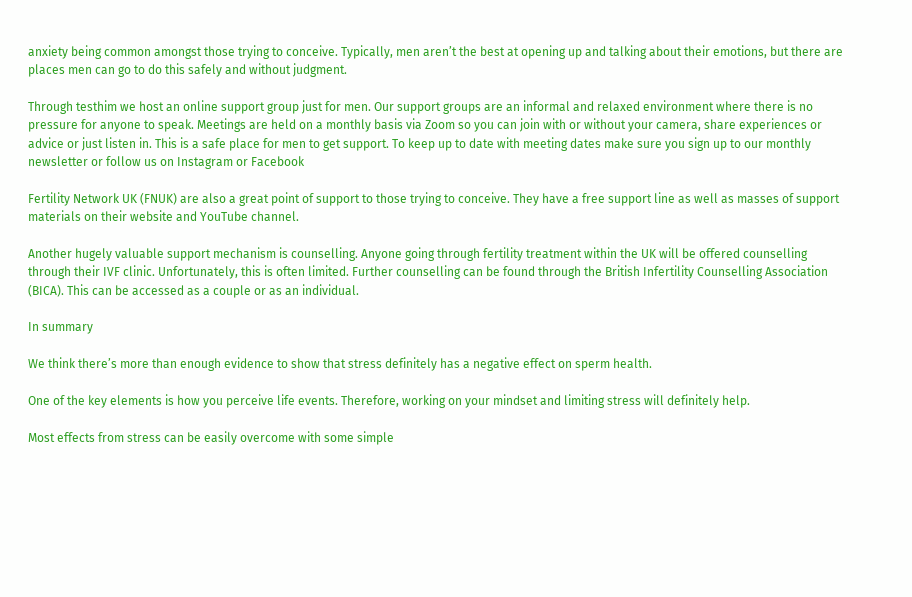anxiety being common amongst those trying to conceive. Typically, men aren’t the best at opening up and talking about their emotions, but there are places men can go to do this safely and without judgment.

Through testhim we host an online support group just for men. Our support groups are an informal and relaxed environment where there is no pressure for anyone to speak. Meetings are held on a monthly basis via Zoom so you can join with or without your camera, share experiences or advice or just listen in. This is a safe place for men to get support. To keep up to date with meeting dates make sure you sign up to our monthly newsletter or follow us on Instagram or Facebook

Fertility Network UK (FNUK) are also a great point of support to those trying to conceive. They have a free support line as well as masses of support materials on their website and YouTube channel.

Another hugely valuable support mechanism is counselling. Anyone going through fertility treatment within the UK will be offered counselling through their IVF clinic. Unfortunately, this is often limited. Further counselling can be found through the British Infertility Counselling Association (BICA). This can be accessed as a couple or as an individual.

In summary

We think there’s more than enough evidence to show that stress definitely has a negative effect on sperm health.

One of the key elements is how you perceive life events. Therefore, working on your mindset and limiting stress will definitely help.

Most effects from stress can be easily overcome with some simple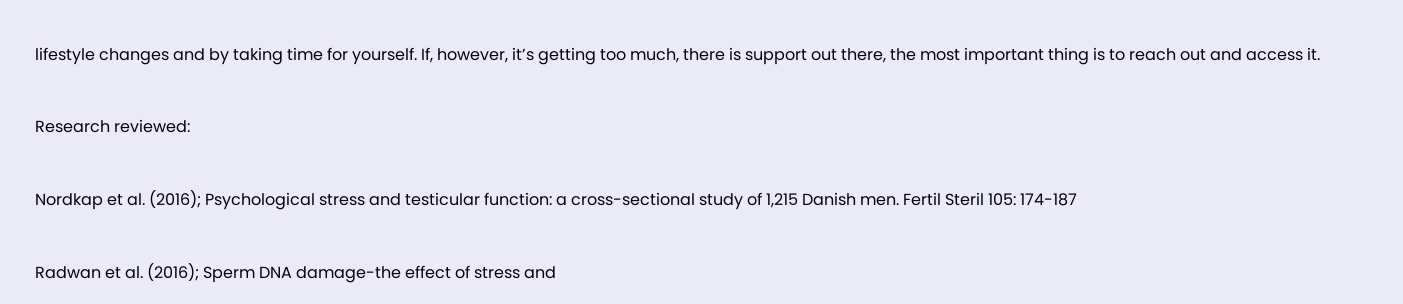lifestyle changes and by taking time for yourself. If, however, it’s getting too much, there is support out there, the most important thing is to reach out and access it.

Research reviewed:

Nordkap et al. (2016); Psychological stress and testicular function: a cross-sectional study of 1,215 Danish men. Fertil Steril 105: 174-187

Radwan et al. (2016); Sperm DNA damage-the effect of stress and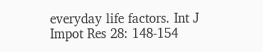everyday life factors. Int J Impot Res 28: 148-154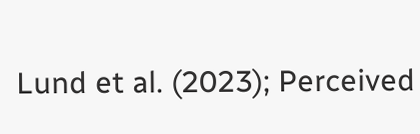Lund et al. (2023); Perceived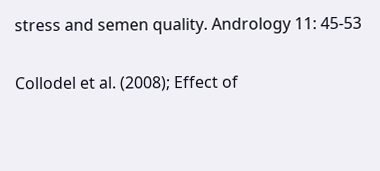stress and semen quality. Andrology 11: 45-53

Collodel et al. (2008); Effect of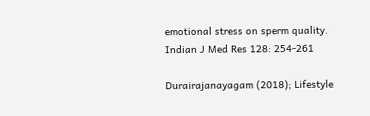emotional stress on sperm quality. Indian J Med Res 128: 254-261

Durairajanayagam (2018); Lifestyle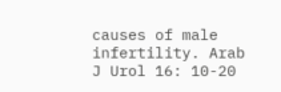causes of male infertility. Arab J Urol 16: 10-20